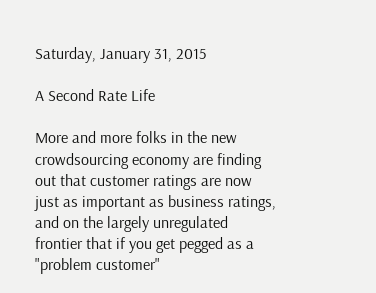Saturday, January 31, 2015

A Second Rate Life

More and more folks in the new crowdsourcing economy are finding out that customer ratings are now just as important as business ratings, and on the largely unregulated frontier that if you get pegged as a "problem customer"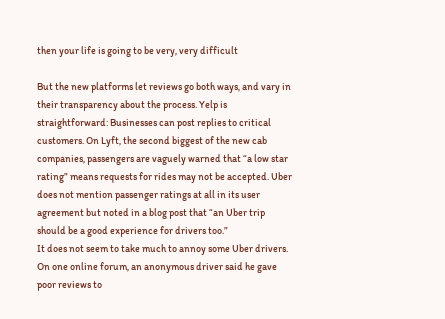then your life is going to be very, very difficult

But the new platforms let reviews go both ways, and vary in their transparency about the process. Yelp is straightforward: Businesses can post replies to critical customers. On Lyft, the second biggest of the new cab companies, passengers are vaguely warned that “a low star rating” means requests for rides may not be accepted. Uber does not mention passenger ratings at all in its user agreement but noted in a blog post that “an Uber trip should be a good experience for drivers too.”
It does not seem to take much to annoy some Uber drivers. On one online forum, an anonymous driver said he gave poor reviews to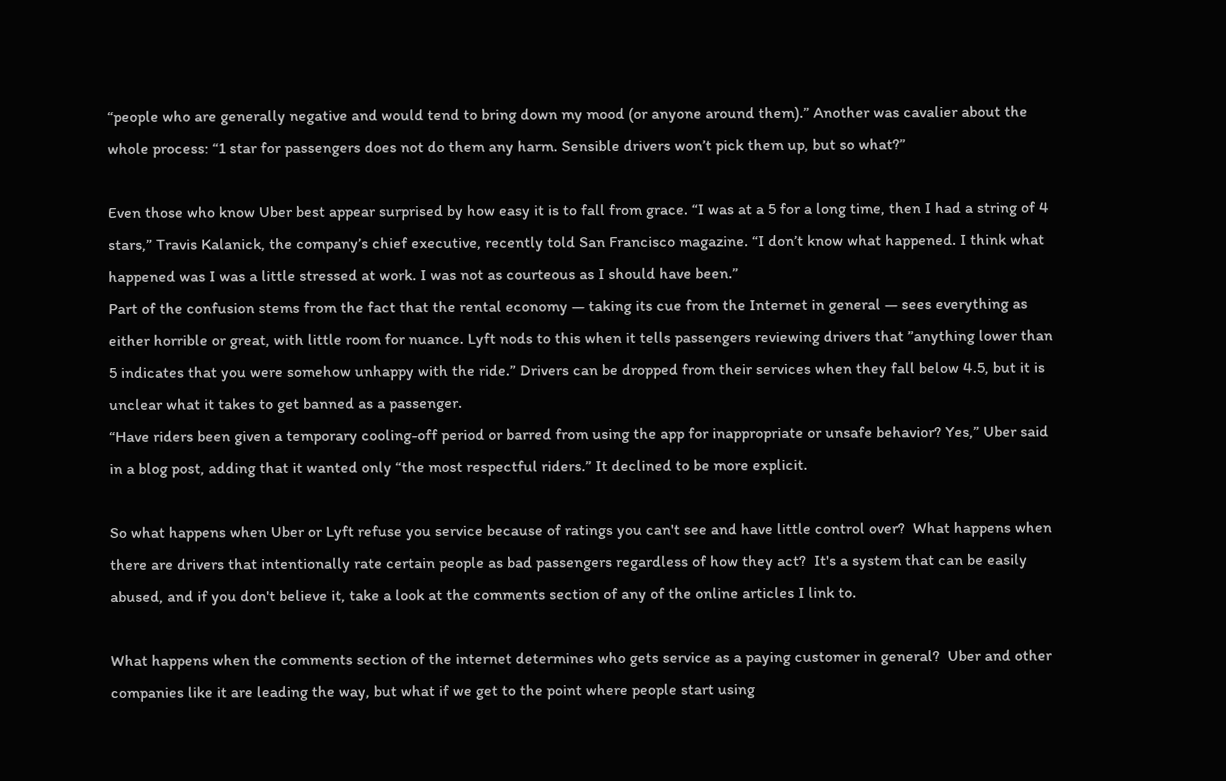“people who are generally negative and would tend to bring down my mood (or anyone around them).” Another was cavalier about the whole process: “1 star for passengers does not do them any harm. Sensible drivers won’t pick them up, but so what?”

Even those who know Uber best appear surprised by how easy it is to fall from grace. “I was at a 5 for a long time, then I had a string of 4 stars,” Travis Kalanick, the company’s chief executive, recently told San Francisco magazine. “I don’t know what happened. I think what happened was I was a little stressed at work. I was not as courteous as I should have been.”
Part of the confusion stems from the fact that the rental economy — taking its cue from the Internet in general — sees everything as either horrible or great, with little room for nuance. Lyft nods to this when it tells passengers reviewing drivers that ”anything lower than 5 indicates that you were somehow unhappy with the ride.” Drivers can be dropped from their services when they fall below 4.5, but it is unclear what it takes to get banned as a passenger.
“Have riders been given a temporary cooling-off period or barred from using the app for inappropriate or unsafe behavior? Yes,” Uber said in a blog post, adding that it wanted only “the most respectful riders.” It declined to be more explicit.

So what happens when Uber or Lyft refuse you service because of ratings you can't see and have little control over?  What happens when there are drivers that intentionally rate certain people as bad passengers regardless of how they act?  It's a system that can be easily abused, and if you don't believe it, take a look at the comments section of any of the online articles I link to.

What happens when the comments section of the internet determines who gets service as a paying customer in general?  Uber and other companies like it are leading the way, but what if we get to the point where people start using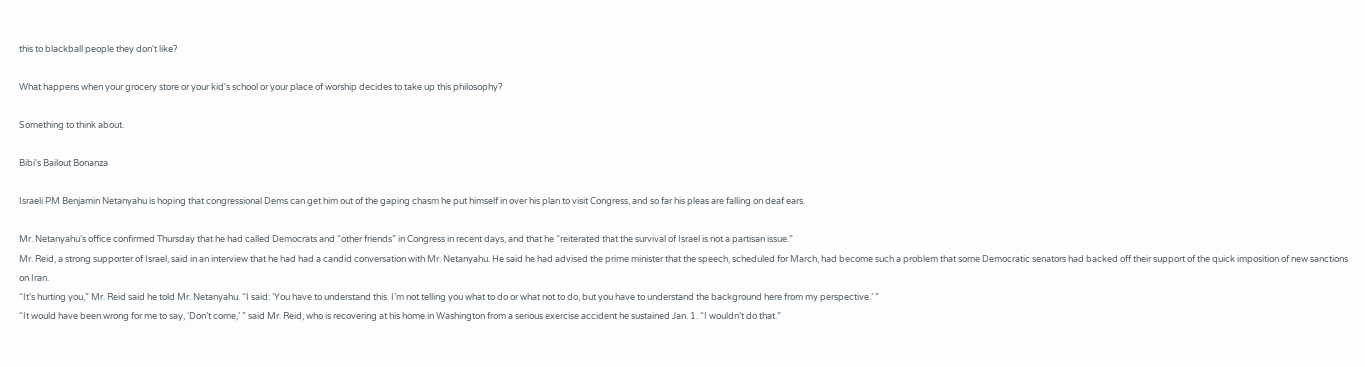this to blackball people they don't like?

What happens when your grocery store or your kid's school or your place of worship decides to take up this philosophy?

Something to think about.

Bibi's Bailout Bonanza

Israeli PM Benjamin Netanyahu is hoping that congressional Dems can get him out of the gaping chasm he put himself in over his plan to visit Congress, and so far his pleas are falling on deaf ears.

Mr. Netanyahu’s office confirmed Thursday that he had called Democrats and “other friends” in Congress in recent days, and that he “reiterated that the survival of Israel is not a partisan issue.”
Mr. Reid, a strong supporter of Israel, said in an interview that he had had a candid conversation with Mr. Netanyahu. He said he had advised the prime minister that the speech, scheduled for March, had become such a problem that some Democratic senators had backed off their support of the quick imposition of new sanctions on Iran.
“It’s hurting you,” Mr. Reid said he told Mr. Netanyahu. “I said: ‘You have to understand this. I’m not telling you what to do or what not to do, but you have to understand the background here from my perspective.’ ”
“It would have been wrong for me to say, ‘Don’t come,’ ” said Mr. Reid, who is recovering at his home in Washington from a serious exercise accident he sustained Jan. 1. “I wouldn’t do that.”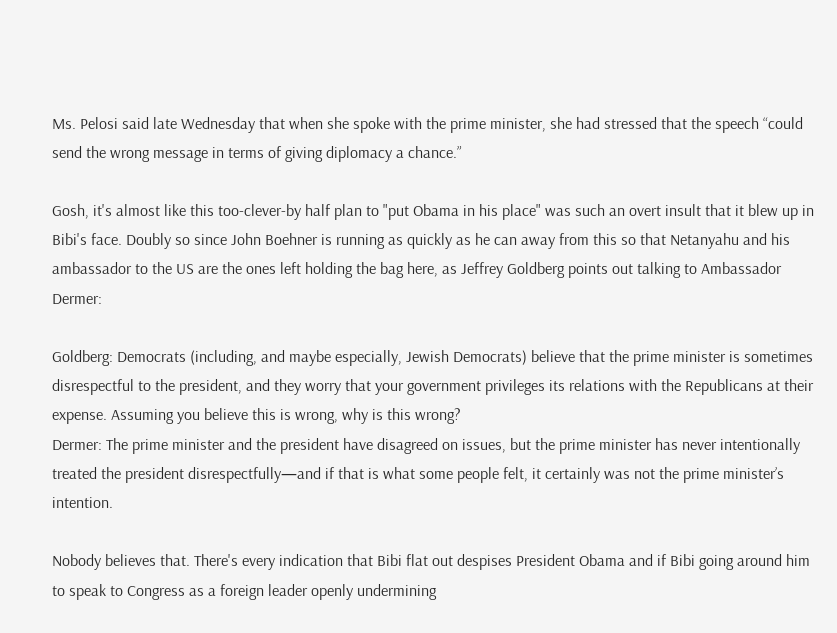Ms. Pelosi said late Wednesday that when she spoke with the prime minister, she had stressed that the speech “could send the wrong message in terms of giving diplomacy a chance.”

Gosh, it's almost like this too-clever-by half plan to "put Obama in his place" was such an overt insult that it blew up in Bibi's face. Doubly so since John Boehner is running as quickly as he can away from this so that Netanyahu and his ambassador to the US are the ones left holding the bag here, as Jeffrey Goldberg points out talking to Ambassador Dermer:

Goldberg: Democrats (including, and maybe especially, Jewish Democrats) believe that the prime minister is sometimes disrespectful to the president, and they worry that your government privileges its relations with the Republicans at their expense. Assuming you believe this is wrong, why is this wrong?
Dermer: The prime minister and the president have disagreed on issues, but the prime minister has never intentionally treated the president disrespectfully—and if that is what some people felt, it certainly was not the prime minister’s intention.

Nobody believes that. There's every indication that Bibi flat out despises President Obama and if Bibi going around him to speak to Congress as a foreign leader openly undermining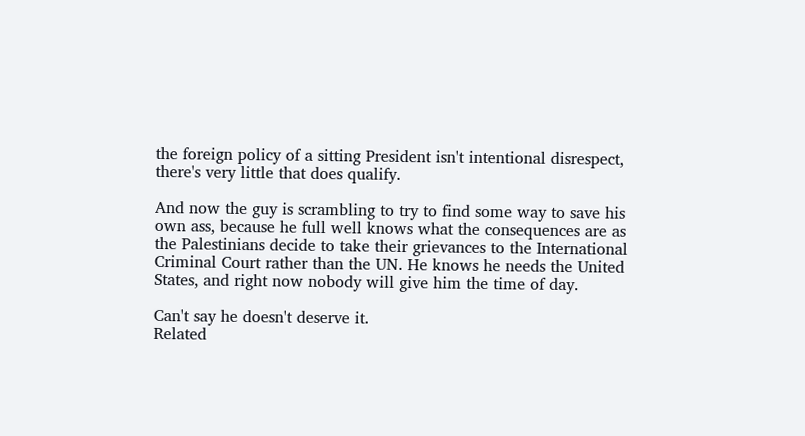the foreign policy of a sitting President isn't intentional disrespect, there's very little that does qualify.

And now the guy is scrambling to try to find some way to save his own ass, because he full well knows what the consequences are as the Palestinians decide to take their grievances to the International Criminal Court rather than the UN. He knows he needs the United States, and right now nobody will give him the time of day.

Can't say he doesn't deserve it.
Related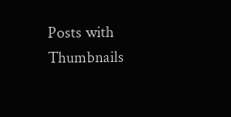Posts with Thumbnails